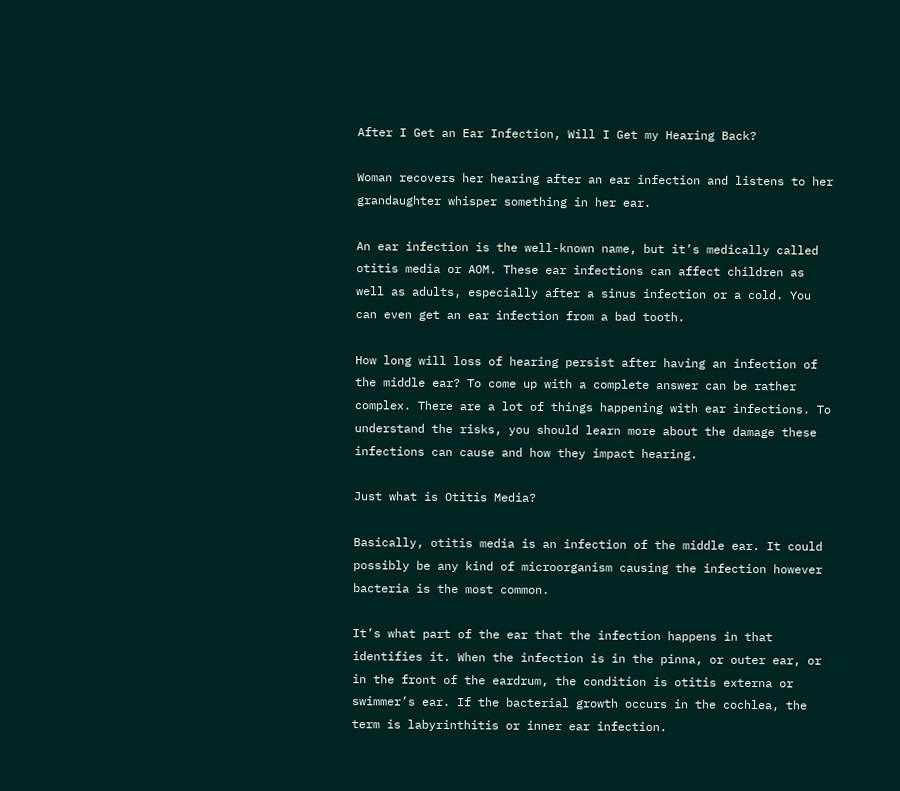After I Get an Ear Infection, Will I Get my Hearing Back?

Woman recovers her hearing after an ear infection and listens to her grandaughter whisper something in her ear.

An ear infection is the well-known name, but it’s medically called otitis media or AOM. These ear infections can affect children as well as adults, especially after a sinus infection or a cold. You can even get an ear infection from a bad tooth.

How long will loss of hearing persist after having an infection of the middle ear? To come up with a complete answer can be rather complex. There are a lot of things happening with ear infections. To understand the risks, you should learn more about the damage these infections can cause and how they impact hearing.

Just what is Otitis Media?

Basically, otitis media is an infection of the middle ear. It could possibly be any kind of microorganism causing the infection however bacteria is the most common.

It’s what part of the ear that the infection happens in that identifies it. When the infection is in the pinna, or outer ear, or in the front of the eardrum, the condition is otitis externa or swimmer’s ear. If the bacterial growth occurs in the cochlea, the term is labyrinthitis or inner ear infection.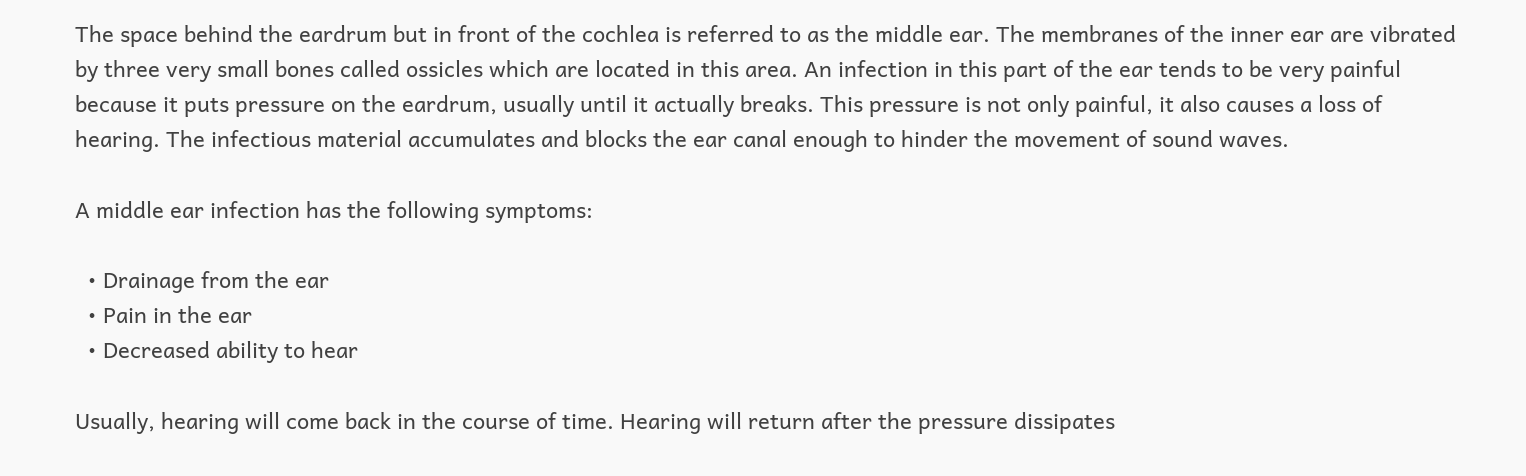The space behind the eardrum but in front of the cochlea is referred to as the middle ear. The membranes of the inner ear are vibrated by three very small bones called ossicles which are located in this area. An infection in this part of the ear tends to be very painful because it puts pressure on the eardrum, usually until it actually breaks. This pressure is not only painful, it also causes a loss of hearing. The infectious material accumulates and blocks the ear canal enough to hinder the movement of sound waves.

A middle ear infection has the following symptoms:

  • Drainage from the ear
  • Pain in the ear
  • Decreased ability to hear

Usually, hearing will come back in the course of time. Hearing will return after the pressure dissipates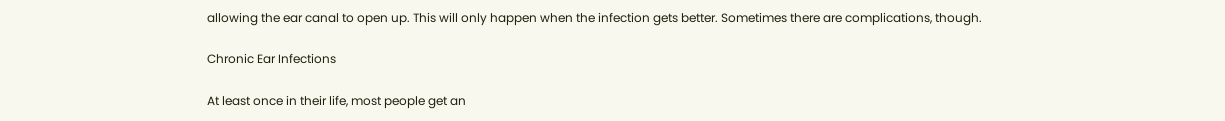allowing the ear canal to open up. This will only happen when the infection gets better. Sometimes there are complications, though.

Chronic Ear Infections

At least once in their life, most people get an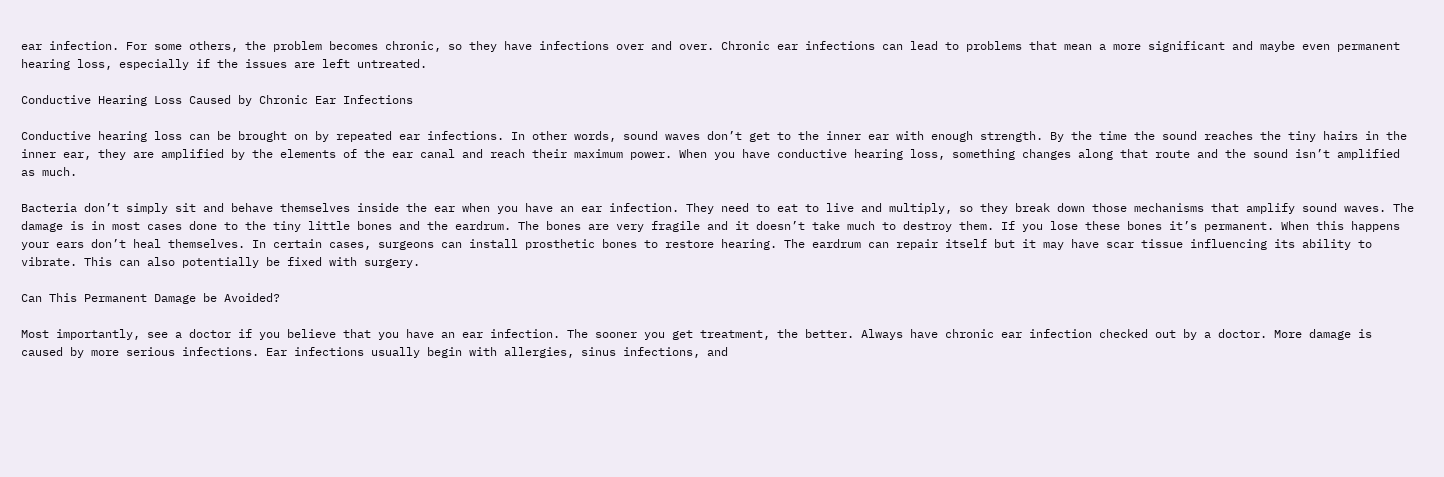ear infection. For some others, the problem becomes chronic, so they have infections over and over. Chronic ear infections can lead to problems that mean a more significant and maybe even permanent hearing loss, especially if the issues are left untreated.

Conductive Hearing Loss Caused by Chronic Ear Infections

Conductive hearing loss can be brought on by repeated ear infections. In other words, sound waves don’t get to the inner ear with enough strength. By the time the sound reaches the tiny hairs in the inner ear, they are amplified by the elements of the ear canal and reach their maximum power. When you have conductive hearing loss, something changes along that route and the sound isn’t amplified as much.

Bacteria don’t simply sit and behave themselves inside the ear when you have an ear infection. They need to eat to live and multiply, so they break down those mechanisms that amplify sound waves. The damage is in most cases done to the tiny little bones and the eardrum. The bones are very fragile and it doesn’t take much to destroy them. If you lose these bones it’s permanent. When this happens your ears don’t heal themselves. In certain cases, surgeons can install prosthetic bones to restore hearing. The eardrum can repair itself but it may have scar tissue influencing its ability to vibrate. This can also potentially be fixed with surgery.

Can This Permanent Damage be Avoided?

Most importantly, see a doctor if you believe that you have an ear infection. The sooner you get treatment, the better. Always have chronic ear infection checked out by a doctor. More damage is caused by more serious infections. Ear infections usually begin with allergies, sinus infections, and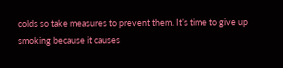colds so take measures to prevent them. It’s time to give up smoking because it causes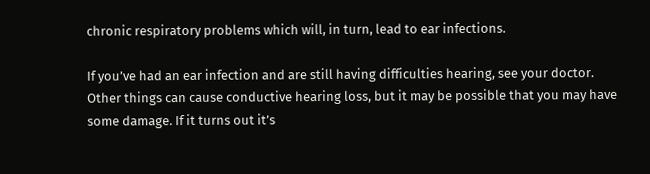chronic respiratory problems which will, in turn, lead to ear infections.

If you’ve had an ear infection and are still having difficulties hearing, see your doctor. Other things can cause conductive hearing loss, but it may be possible that you may have some damage. If it turns out it’s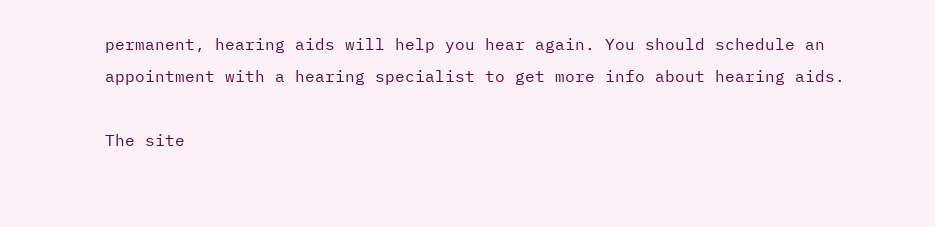permanent, hearing aids will help you hear again. You should schedule an appointment with a hearing specialist to get more info about hearing aids.

The site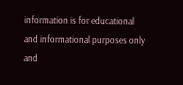information is for educational and informational purposes only and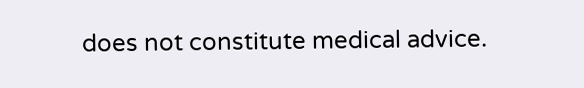does not constitute medical advice.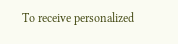To receive personalized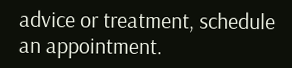advice or treatment, schedule an appointment.